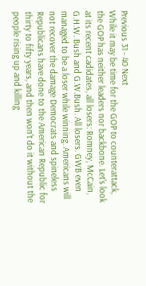Previous 31 - 40 Next
While it may be time for the GOP to counterattack, the GOP has neither leaders nor backbone. Let's look at its recent cadidates, all losers: Romney, McCain, G.H.W. Bush and G.W.Bush. All losers. GWB even managed to be a loser while winning. Americans will not recover the damage Democrats and spineless Republicans have done to the American Republic for thirty to fifty years, and then won't do it without the people rising up and killing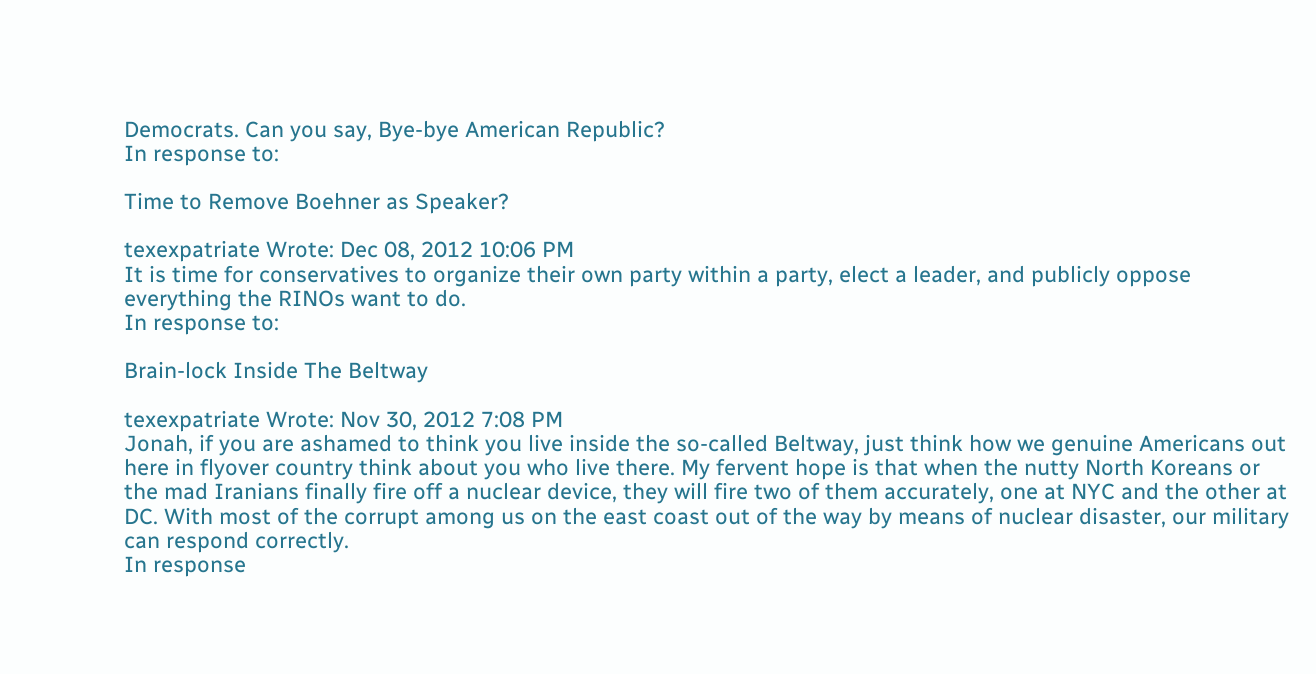Democrats. Can you say, Bye-bye American Republic?
In response to:

Time to Remove Boehner as Speaker?

texexpatriate Wrote: Dec 08, 2012 10:06 PM
It is time for conservatives to organize their own party within a party, elect a leader, and publicly oppose everything the RINOs want to do.
In response to:

Brain-lock Inside The Beltway

texexpatriate Wrote: Nov 30, 2012 7:08 PM
Jonah, if you are ashamed to think you live inside the so-called Beltway, just think how we genuine Americans out here in flyover country think about you who live there. My fervent hope is that when the nutty North Koreans or the mad Iranians finally fire off a nuclear device, they will fire two of them accurately, one at NYC and the other at DC. With most of the corrupt among us on the east coast out of the way by means of nuclear disaster, our military can respond correctly.
In response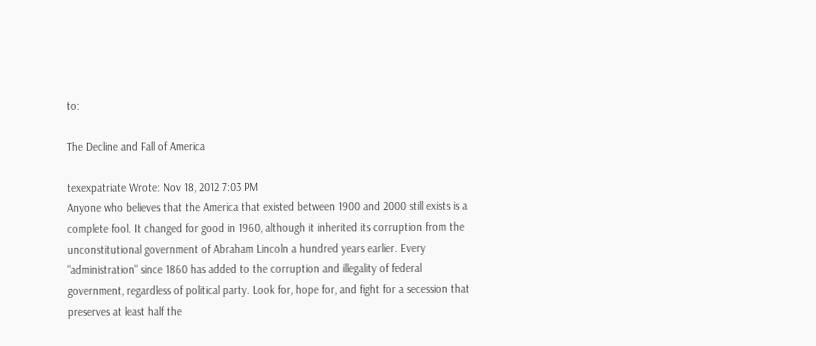to:

The Decline and Fall of America

texexpatriate Wrote: Nov 18, 2012 7:03 PM
Anyone who believes that the America that existed between 1900 and 2000 still exists is a complete fool. It changed for good in 1960, although it inherited its corruption from the unconstitutional government of Abraham Lincoln a hundred years earlier. Every "administration" since 1860 has added to the corruption and illegality of federal government, regardless of political party. Look for, hope for, and fight for a secession that preserves at least half the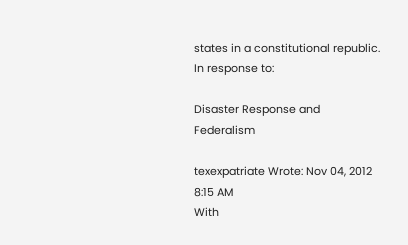states in a constitutional republic.
In response to:

Disaster Response and Federalism

texexpatriate Wrote: Nov 04, 2012 8:15 AM
With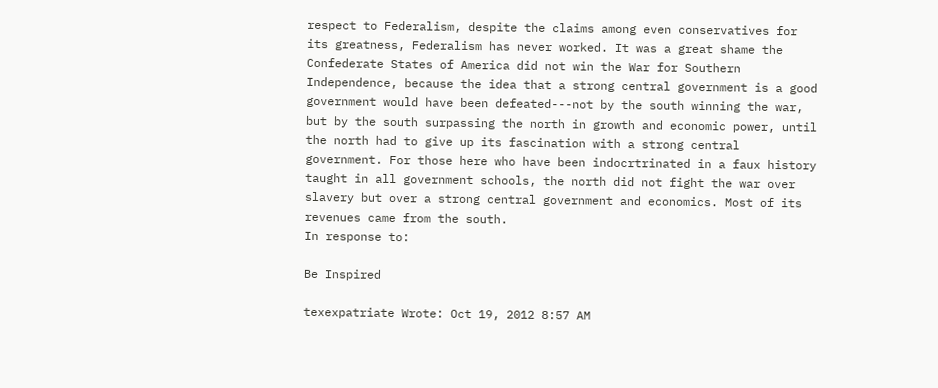respect to Federalism, despite the claims among even conservatives for its greatness, Federalism has never worked. It was a great shame the Confederate States of America did not win the War for Southern Independence, because the idea that a strong central government is a good government would have been defeated---not by the south winning the war, but by the south surpassing the north in growth and economic power, until the north had to give up its fascination with a strong central government. For those here who have been indocrtrinated in a faux history taught in all government schools, the north did not fight the war over slavery but over a strong central government and economics. Most of its revenues came from the south.
In response to:

Be Inspired

texexpatriate Wrote: Oct 19, 2012 8:57 AM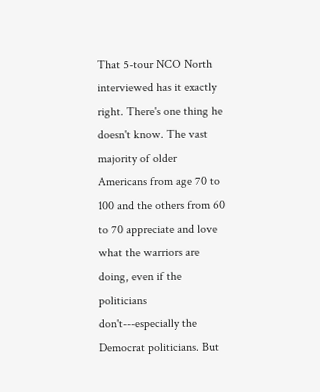That 5-tour NCO North interviewed has it exactly right. There's one thing he doesn't know. The vast majority of older Americans from age 70 to 100 and the others from 60 to 70 appreciate and love what the warriors are doing, even if the politicians don't---especially the Democrat politicians. But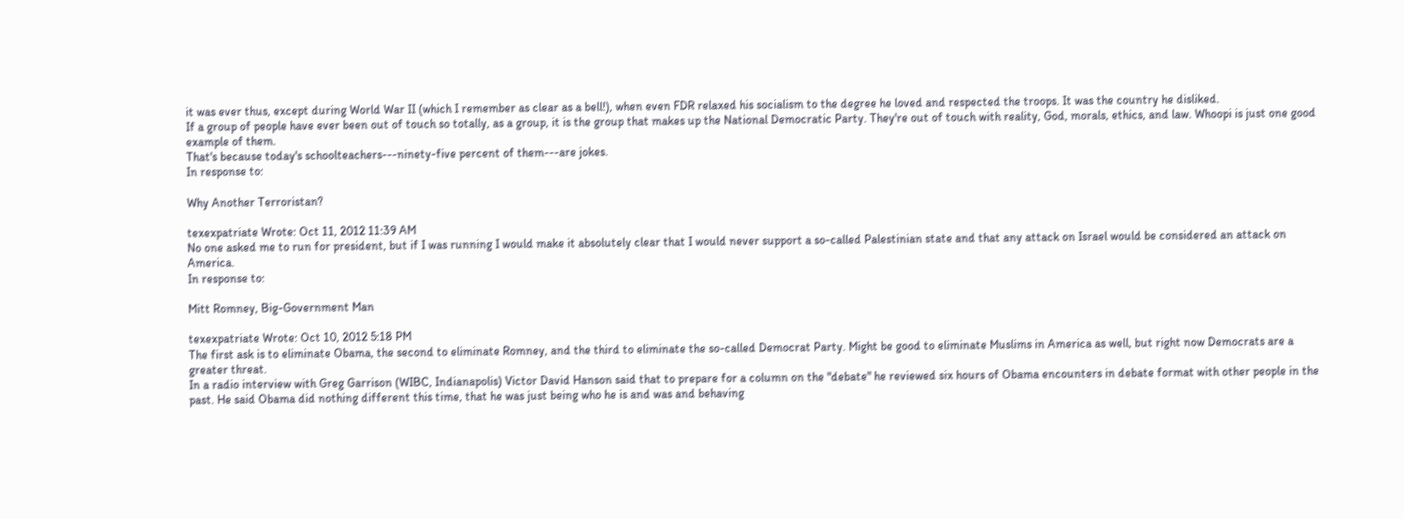it was ever thus, except during World War II (which I remember as clear as a bell!), when even FDR relaxed his socialism to the degree he loved and respected the troops. It was the country he disliked.
If a group of people have ever been out of touch so totally, as a group, it is the group that makes up the National Democratic Party. They're out of touch with reality, God, morals, ethics, and law. Whoopi is just one good example of them.
That's because today's schoolteachers---ninety-five percent of them---are jokes.
In response to:

Why Another Terroristan?

texexpatriate Wrote: Oct 11, 2012 11:39 AM
No one asked me to run for president, but if I was running I would make it absolutely clear that I would never support a so-called Palestinian state and that any attack on Israel would be considered an attack on America.
In response to:

Mitt Romney, Big-Government Man

texexpatriate Wrote: Oct 10, 2012 5:18 PM
The first ask is to eliminate Obama, the second to eliminate Romney, and the third to eliminate the so-called Democrat Party. Might be good to eliminate Muslims in America as well, but right now Democrats are a greater threat.
In a radio interview with Greg Garrison (WIBC, Indianapolis) Victor David Hanson said that to prepare for a column on the "debate" he reviewed six hours of Obama encounters in debate format with other people in the past. He said Obama did nothing different this time, that he was just being who he is and was and behaving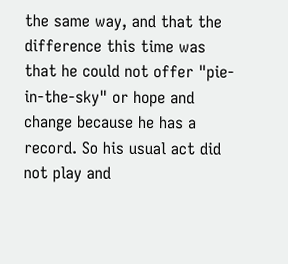the same way, and that the difference this time was that he could not offer "pie-in-the-sky" or hope and change because he has a record. So his usual act did not play and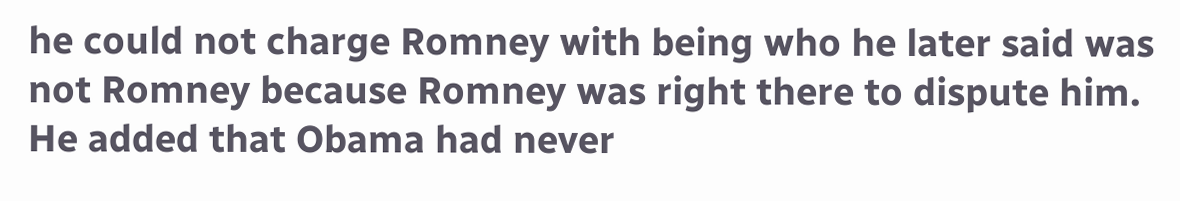he could not charge Romney with being who he later said was not Romney because Romney was right there to dispute him. He added that Obama had never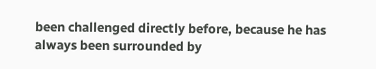been challenged directly before, because he has always been surrounded by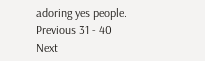adoring yes people.
Previous 31 - 40 Next